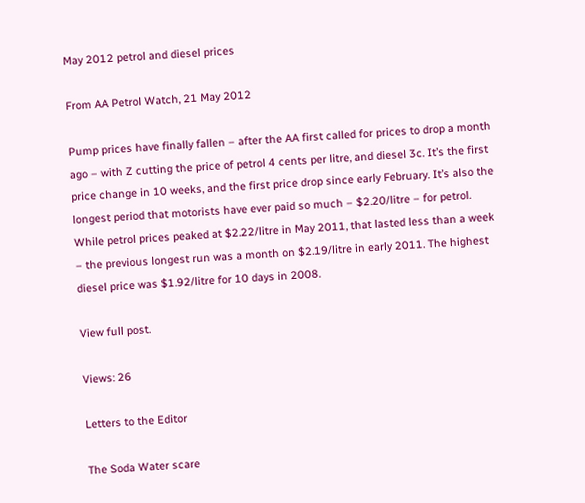May 2012 petrol and diesel prices

From AA Petrol Watch, 21 May 2012

Pump prices have finally fallen – after the AA first called for prices to drop a month ago – with Z cutting the price of petrol 4 cents per litre, and diesel 3c. It’s the first price change in 10 weeks, and the first price drop since early February. It’s also the longest period that motorists have ever paid so much – $2.20/litre – for petrol. While petrol prices peaked at $2.22/litre in May 2011, that lasted less than a week – the previous longest run was a month on $2.19/litre in early 2011. The highest diesel price was $1.92/litre for 10 days in 2008.

View full post.

Views: 26

Letters to the Editor

The Soda Water scare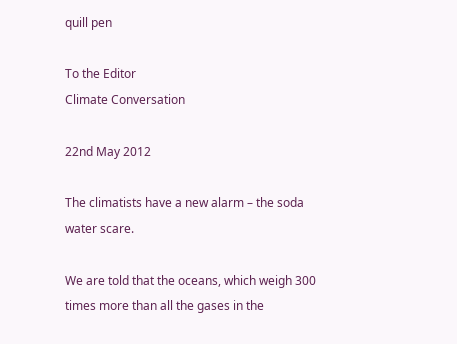quill pen

To the Editor
Climate Conversation

22nd May 2012

The climatists have a new alarm – the soda water scare.

We are told that the oceans, which weigh 300 times more than all the gases in the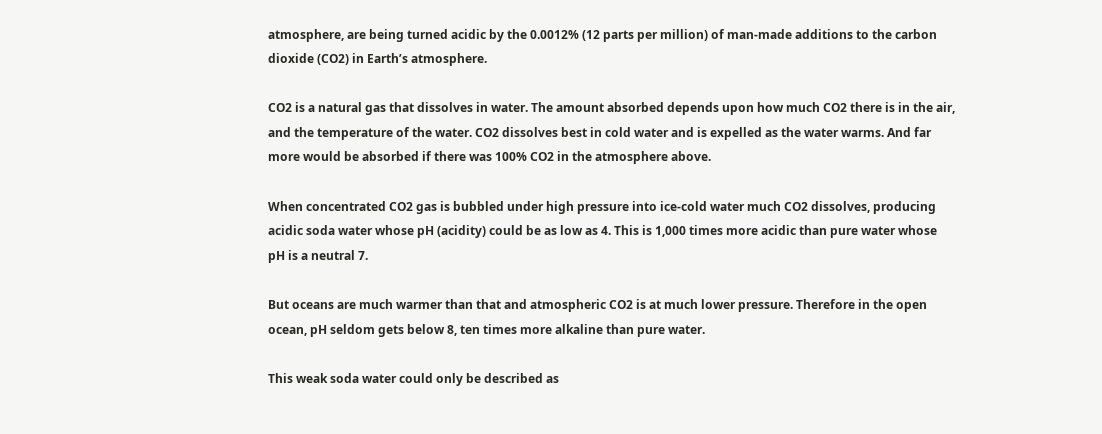atmosphere, are being turned acidic by the 0.0012% (12 parts per million) of man-made additions to the carbon dioxide (CO2) in Earth’s atmosphere.

CO2 is a natural gas that dissolves in water. The amount absorbed depends upon how much CO2 there is in the air, and the temperature of the water. CO2 dissolves best in cold water and is expelled as the water warms. And far more would be absorbed if there was 100% CO2 in the atmosphere above.

When concentrated CO2 gas is bubbled under high pressure into ice-cold water much CO2 dissolves, producing acidic soda water whose pH (acidity) could be as low as 4. This is 1,000 times more acidic than pure water whose pH is a neutral 7.

But oceans are much warmer than that and atmospheric CO2 is at much lower pressure. Therefore in the open ocean, pH seldom gets below 8, ten times more alkaline than pure water.

This weak soda water could only be described as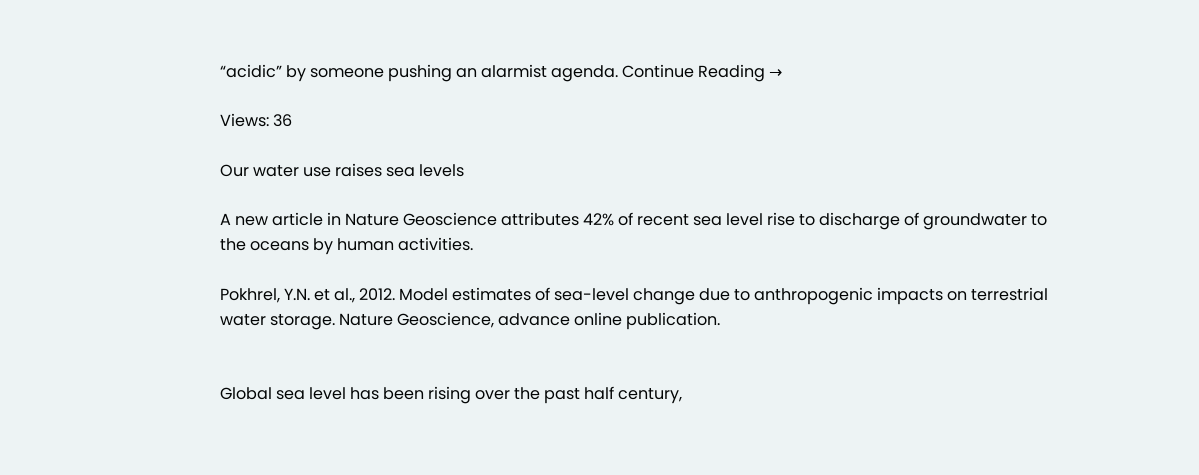“acidic” by someone pushing an alarmist agenda. Continue Reading →

Views: 36

Our water use raises sea levels

A new article in Nature Geoscience attributes 42% of recent sea level rise to discharge of groundwater to the oceans by human activities.

Pokhrel, Y.N. et al., 2012. Model estimates of sea-level change due to anthropogenic impacts on terrestrial water storage. Nature Geoscience, advance online publication.


Global sea level has been rising over the past half century,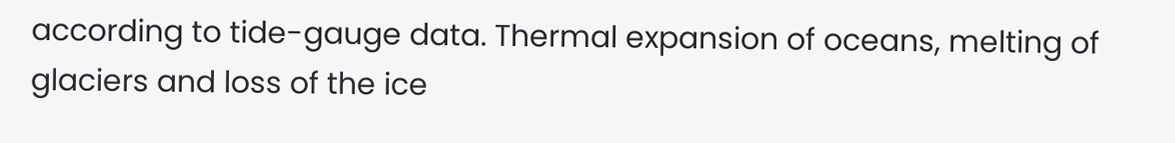according to tide-gauge data. Thermal expansion of oceans, melting of glaciers and loss of the ice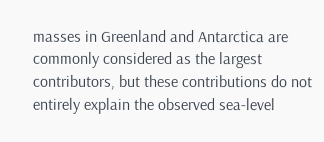masses in Greenland and Antarctica are commonly considered as the largest contributors, but these contributions do not entirely explain the observed sea-level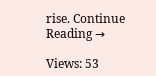rise. Continue Reading →

Views: 53